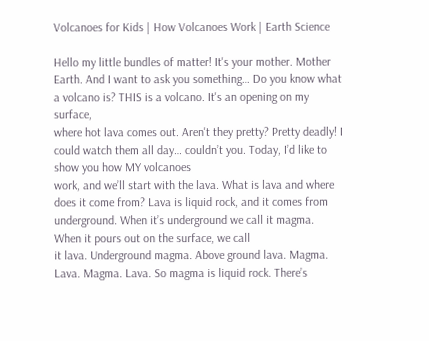Volcanoes for Kids | How Volcanoes Work | Earth Science

Hello my little bundles of matter! It's your mother. Mother Earth. And I want to ask you something… Do you know what a volcano is? THIS is a volcano. It's an opening on my surface,
where hot lava comes out. Aren't they pretty? Pretty deadly! I could watch them all day… couldn’t you. Today, I’d like to show you how MY volcanoes
work, and we’ll start with the lava. What is lava and where does it come from? Lava is liquid rock, and it comes from underground. When it’s underground we call it magma. When it pours out on the surface, we call
it lava. Underground magma. Above ground lava. Magma. Lava. Magma. Lava. So magma is liquid rock. There’s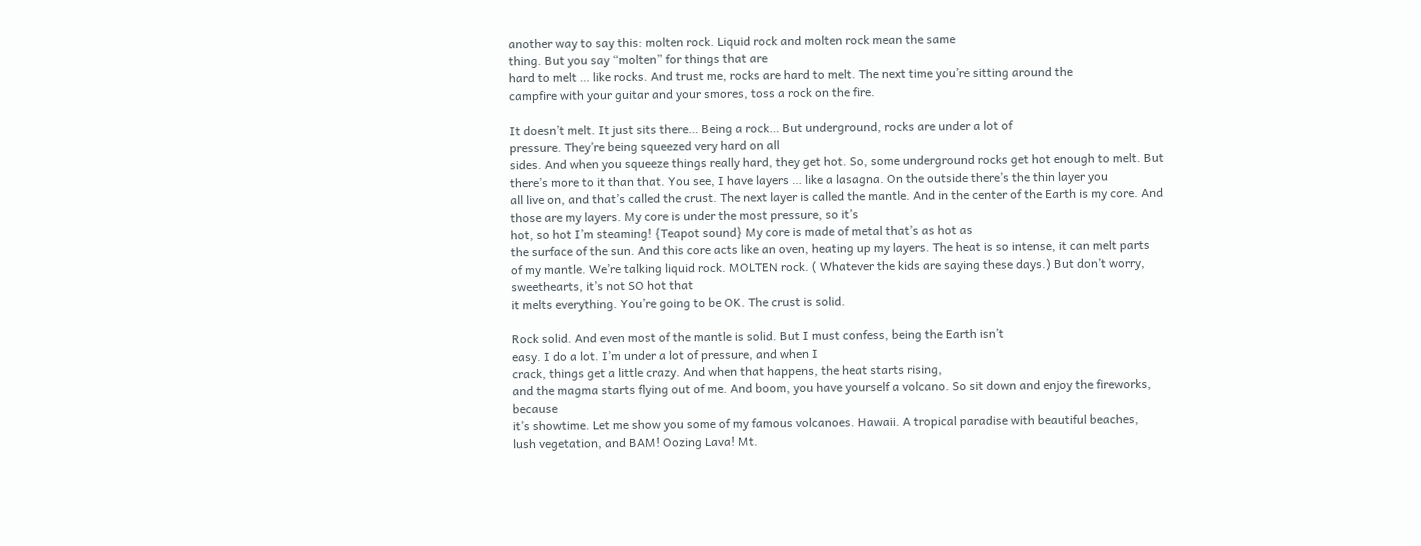another way to say this: molten rock. Liquid rock and molten rock mean the same
thing. But you say “molten” for things that are
hard to melt … like rocks. And trust me, rocks are hard to melt. The next time you’re sitting around the
campfire with your guitar and your smores, toss a rock on the fire.

It doesn’t melt. It just sits there… Being a rock… But underground, rocks are under a lot of
pressure. They’re being squeezed very hard on all
sides. And when you squeeze things really hard, they get hot. So, some underground rocks get hot enough to melt. But there’s more to it than that. You see, I have layers … like a lasagna. On the outside there’s the thin layer you
all live on, and that’s called the crust. The next layer is called the mantle. And in the center of the Earth is my core. And those are my layers. My core is under the most pressure, so it’s
hot, so hot I’m steaming! {Teapot sound} My core is made of metal that’s as hot as
the surface of the sun. And this core acts like an oven, heating up my layers. The heat is so intense, it can melt parts
of my mantle. We’re talking liquid rock. MOLTEN rock. ( Whatever the kids are saying these days.) But don’t worry, sweethearts, it’s not SO hot that
it melts everything. You’re going to be OK. The crust is solid.

Rock solid. And even most of the mantle is solid. But I must confess, being the Earth isn’t
easy. I do a lot. I’m under a lot of pressure, and when I
crack, things get a little crazy. And when that happens, the heat starts rising,
and the magma starts flying out of me. And boom, you have yourself a volcano. So sit down and enjoy the fireworks, because
it’s showtime. Let me show you some of my famous volcanoes. Hawaii. A tropical paradise with beautiful beaches,
lush vegetation, and BAM! Oozing Lava! Mt.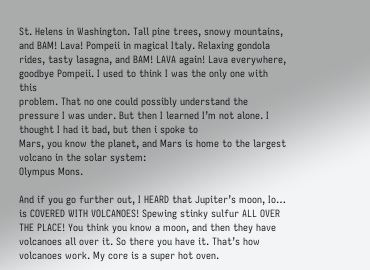St. Helens in Washington. Tall pine trees, snowy mountains, and BAM! Lava! Pompeii in magical Italy. Relaxing gondola rides, tasty lasagna, and BAM! LAVA again! Lava everywhere, goodbye Pompeii. I used to think I was the only one with this
problem. That no one could possibly understand the
pressure I was under. But then I learned I’m not alone. I thought I had it bad, but then i spoke to
Mars, you know the planet, and Mars is home to the largest volcano in the solar system:
Olympus Mons.

And if you go further out, I HEARD that Jupiter’s moon, Io… is COVERED WITH VOLCANOES! Spewing stinky sulfur ALL OVER THE PLACE! You think you know a moon, and then they have
volcanoes all over it. So there you have it. That’s how volcanoes work. My core is a super hot oven.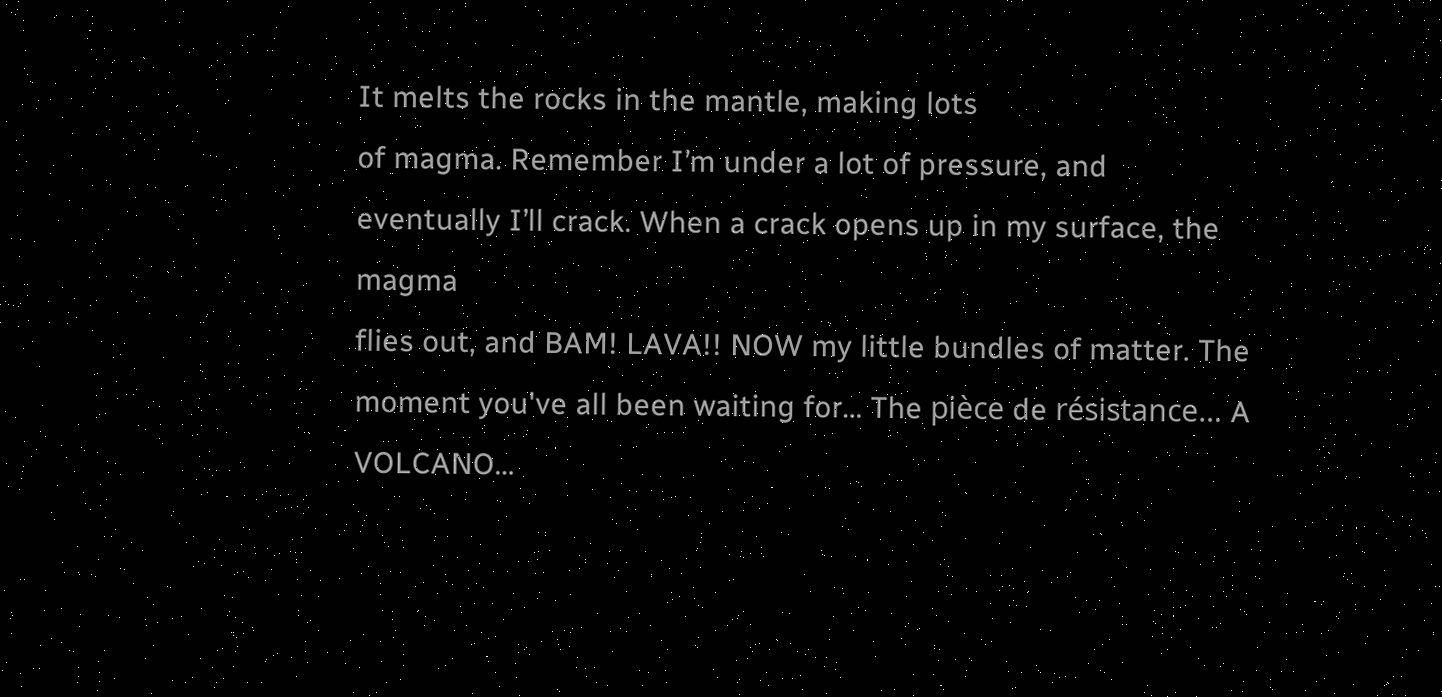It melts the rocks in the mantle, making lots
of magma. Remember I’m under a lot of pressure, and
eventually I’ll crack. When a crack opens up in my surface, the magma
flies out, and BAM! LAVA!! NOW my little bundles of matter. The moment you've all been waiting for… The pièce de résistance… A VOLCANO…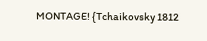MONTAGE! {Tchaikovsky 1812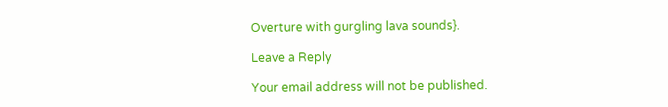Overture with gurgling lava sounds}.

Leave a Reply

Your email address will not be published.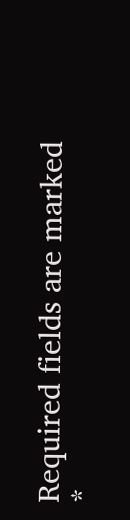Required fields are marked *